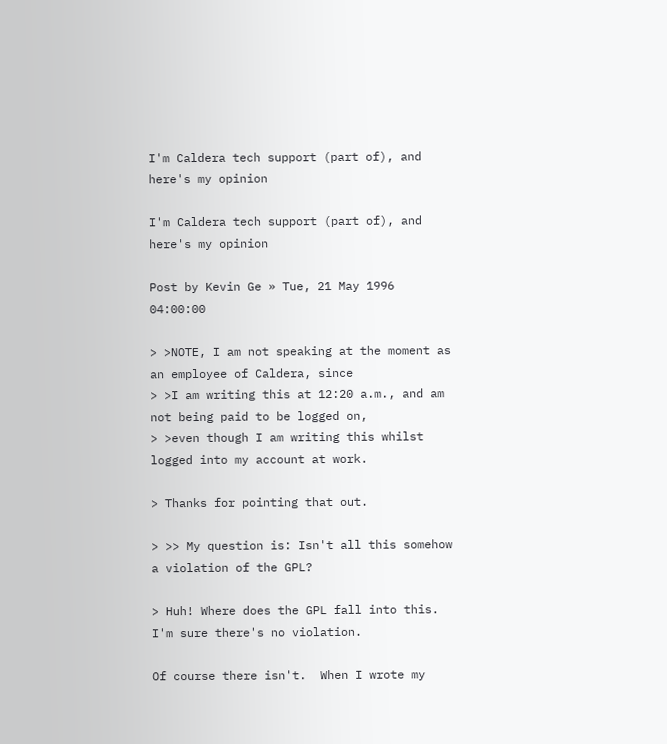I'm Caldera tech support (part of), and here's my opinion

I'm Caldera tech support (part of), and here's my opinion

Post by Kevin Ge » Tue, 21 May 1996 04:00:00

> >NOTE, I am not speaking at the moment as an employee of Caldera, since
> >I am writing this at 12:20 a.m., and am not being paid to be logged on,
> >even though I am writing this whilst logged into my account at work.

> Thanks for pointing that out.

> >> My question is: Isn't all this somehow a violation of the GPL?

> Huh! Where does the GPL fall into this. I'm sure there's no violation.

Of course there isn't.  When I wrote my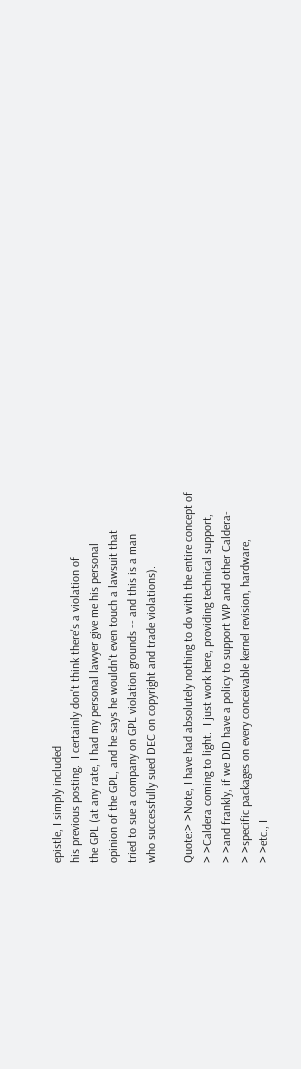epistle, I simply included
his previous posting.  I certainly don't think there's a violation of
the GPL (at any rate, I had my personal lawyer give me his personal
opinion of the GPL, and he says he wouldn't even touch a lawsuit that
tried to sue a company on GPL violation grounds -- and this is a man
who successfully sued DEC on copyright and trade violations).

Quote:> >Note, I have had absolutely nothing to do with the entire concept of
> >Caldera coming to light.  I just work here, providing technical support,
> >and frankly, if we DID have a policy to support WP and other Caldera-
> >specific packages on every conceivable kernel revision, hardware,
> >etc., I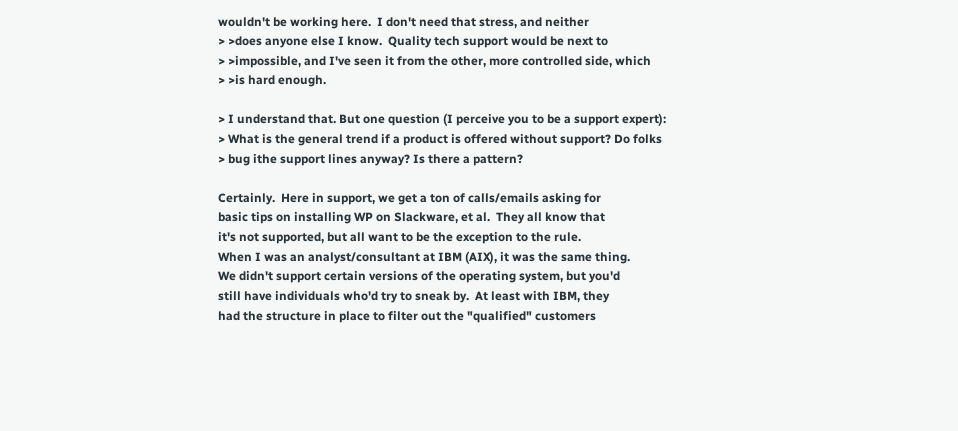wouldn't be working here.  I don't need that stress, and neither
> >does anyone else I know.  Quality tech support would be next to
> >impossible, and I've seen it from the other, more controlled side, which
> >is hard enough.

> I understand that. But one question (I perceive you to be a support expert):
> What is the general trend if a product is offered without support? Do folks
> bug ithe support lines anyway? Is there a pattern?

Certainly.  Here in support, we get a ton of calls/emails asking for
basic tips on installing WP on Slackware, et al.  They all know that
it's not supported, but all want to be the exception to the rule.
When I was an analyst/consultant at IBM (AIX), it was the same thing.
We didn't support certain versions of the operating system, but you'd
still have individuals who'd try to sneak by.  At least with IBM, they
had the structure in place to filter out the "qualified" customers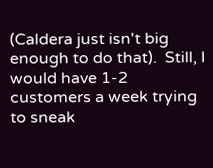(Caldera just isn't big enough to do that).  Still, I would have 1-2
customers a week trying to sneak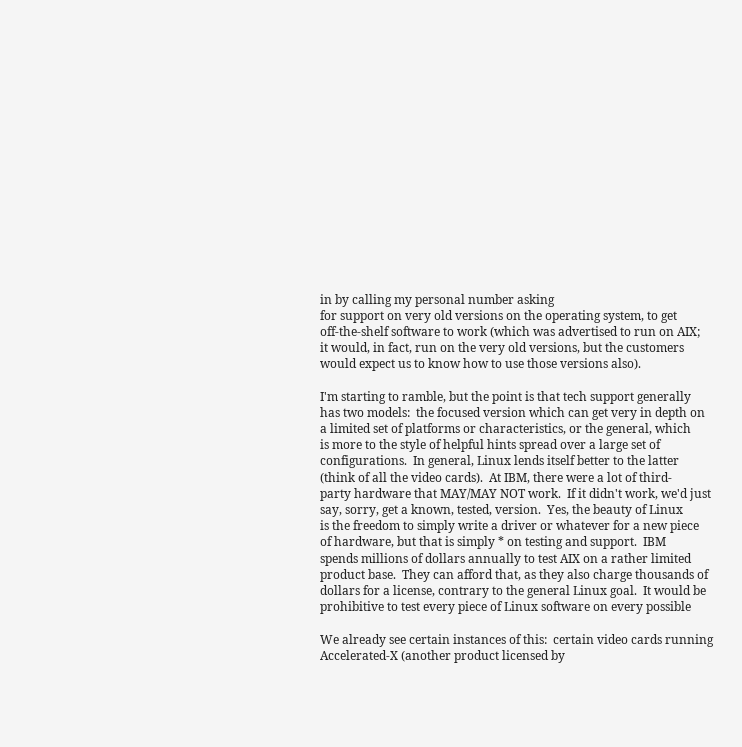in by calling my personal number asking
for support on very old versions on the operating system, to get
off-the-shelf software to work (which was advertised to run on AIX;
it would, in fact, run on the very old versions, but the customers
would expect us to know how to use those versions also).

I'm starting to ramble, but the point is that tech support generally
has two models:  the focused version which can get very in depth on
a limited set of platforms or characteristics, or the general, which
is more to the style of helpful hints spread over a large set of
configurations.  In general, Linux lends itself better to the latter
(think of all the video cards).  At IBM, there were a lot of third-
party hardware that MAY/MAY NOT work.  If it didn't work, we'd just
say, sorry, get a known, tested, version.  Yes, the beauty of Linux
is the freedom to simply write a driver or whatever for a new piece
of hardware, but that is simply * on testing and support.  IBM
spends millions of dollars annually to test AIX on a rather limited
product base.  They can afford that, as they also charge thousands of
dollars for a license, contrary to the general Linux goal.  It would be
prohibitive to test every piece of Linux software on every possible

We already see certain instances of this:  certain video cards running
Accelerated-X (another product licensed by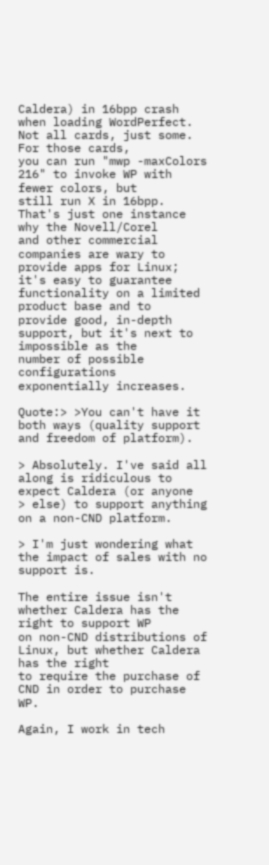Caldera) in 16bpp crash
when loading WordPerfect.  Not all cards, just some.  For those cards,
you can run "mwp -maxColors 216" to invoke WP with fewer colors, but
still run X in 16bpp.  That's just one instance why the Novell/Corel
and other commercial companies are wary to provide apps for Linux;
it's easy to guarantee functionality on a limited product base and to
provide good, in-depth support, but it's next to impossible as the
number of possible configurations exponentially increases.

Quote:> >You can't have it both ways (quality support and freedom of platform).

> Absolutely. I've said all along is ridiculous to expect Caldera (or anyone
> else) to support anything on a non-CND platform.

> I'm just wondering what the impact of sales with no support is.

The entire issue isn't whether Caldera has the right to support WP
on non-CND distributions of Linux, but whether Caldera has the right
to require the purchase of CND in order to purchase WP.

Again, I work in tech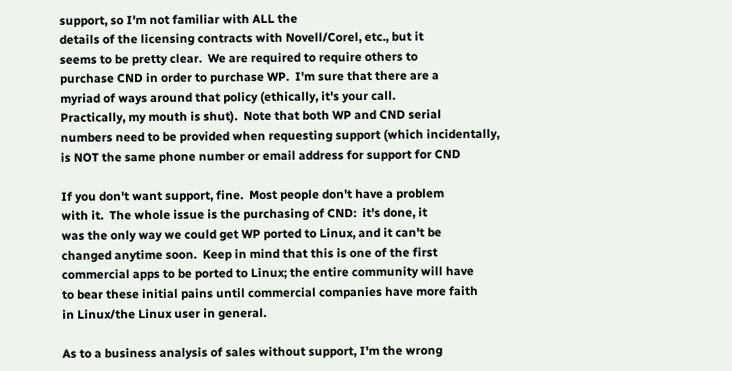support, so I'm not familiar with ALL the
details of the licensing contracts with Novell/Corel, etc., but it
seems to be pretty clear.  We are required to require others to
purchase CND in order to purchase WP.  I'm sure that there are a
myriad of ways around that policy (ethically, it's your call.
Practically, my mouth is shut).  Note that both WP and CND serial
numbers need to be provided when requesting support (which incidentally,
is NOT the same phone number or email address for support for CND

If you don't want support, fine.  Most people don't have a problem
with it.  The whole issue is the purchasing of CND:  it's done, it
was the only way we could get WP ported to Linux, and it can't be
changed anytime soon.  Keep in mind that this is one of the first
commercial apps to be ported to Linux; the entire community will have
to bear these initial pains until commercial companies have more faith
in Linux/the Linux user in general.

As to a business analysis of sales without support, I'm the wrong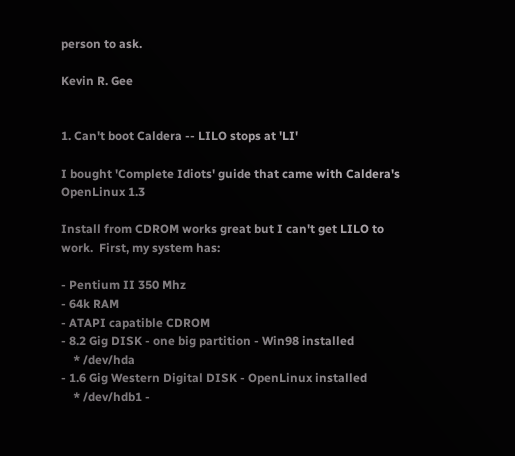person to ask.

Kevin R. Gee


1. Can't boot Caldera -- LILO stops at 'LI'

I bought 'Complete Idiots' guide that came with Caldera's
OpenLinux 1.3

Install from CDROM works great but I can't get LILO to
work.  First, my system has:

- Pentium II 350 Mhz
- 64k RAM
- ATAPI capatible CDROM
- 8.2 Gig DISK - one big partition - Win98 installed
    * /dev/hda
- 1.6 Gig Western Digital DISK - OpenLinux installed
    * /dev/hdb1 -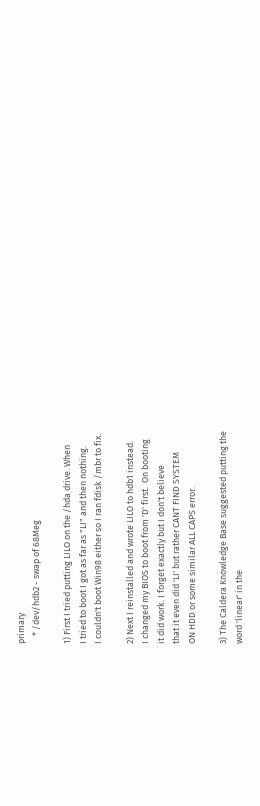primary
    * /dev/hdb2 - swap of 68Meg

1) First I tried putting LILO on the /hda drive. When
I tried to boot I got as far as "LI" and then nothing.
I couldn't boot Win98 either so I ran fdisk /mbr to fix.

2) Next I reinstalled and wrote LILO to hdb1 instead.
I changed my BIOS to boot from 'D' first.  On booting
it did work. I forget exactly but I don't believe
that it even did 'LI' but rather CANT FIND SYSTEM
ON HDD or some similar ALL CAPS error.

3) The Caldera Knowledge Base suggested putting the
word 'linear' in the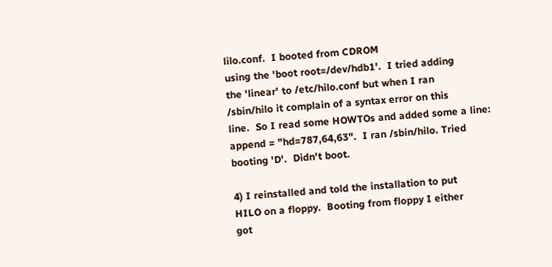lilo.conf.  I booted from CDROM
using the 'boot root=/dev/hdb1'.  I tried adding
the 'linear' to /etc/hilo.conf but when I ran
/sbin/hilo it complain of a syntax error on this
line.  So I read some HOWTOs and added some a line:
append = "hd=787,64,63".  I ran /sbin/hilo. Tried
booting 'D'.  Didn't boot.

4) I reinstalled and told the installation to put
HILO on a floppy.  Booting from floppy I either
got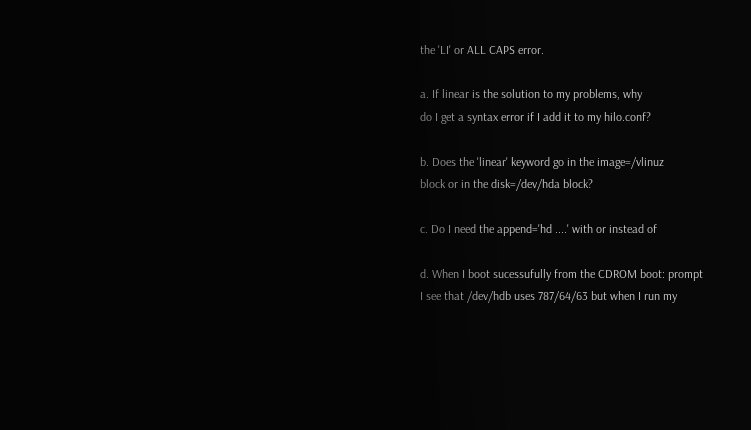the 'LI' or ALL CAPS error.

a. If linear is the solution to my problems, why
do I get a syntax error if I add it to my hilo.conf?

b. Does the 'linear' keyword go in the image=/vlinuz
block or in the disk=/dev/hda block?

c. Do I need the append='hd ....' with or instead of

d. When I boot sucessufully from the CDROM boot: prompt
I see that /dev/hdb uses 787/64/63 but when I run my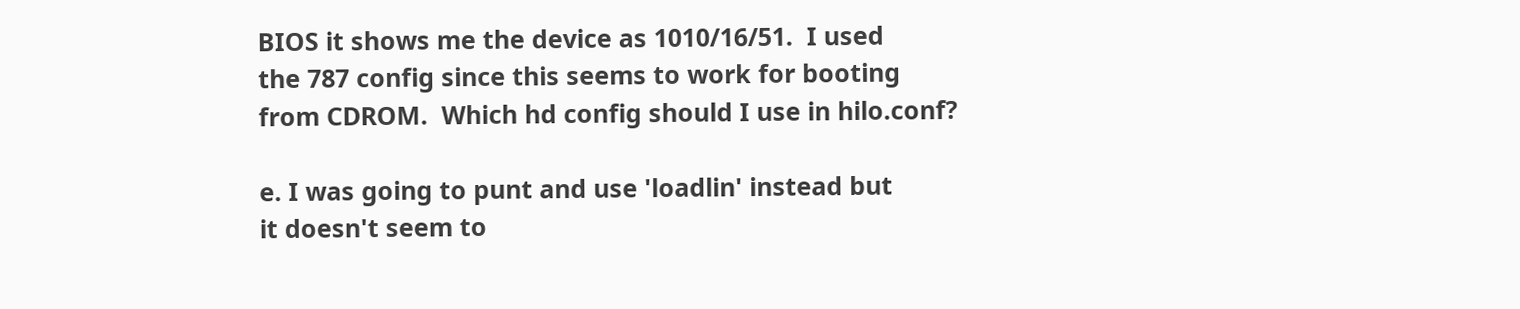BIOS it shows me the device as 1010/16/51.  I used
the 787 config since this seems to work for booting
from CDROM.  Which hd config should I use in hilo.conf?

e. I was going to punt and use 'loadlin' instead but
it doesn't seem to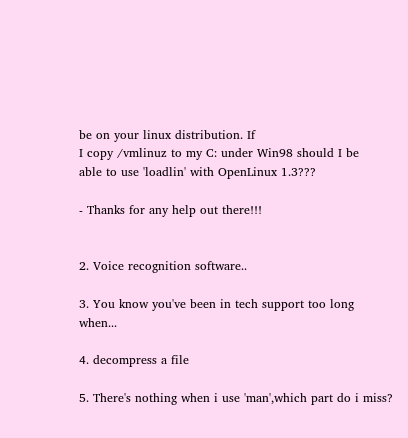be on your linux distribution. If
I copy /vmlinuz to my C: under Win98 should I be
able to use 'loadlin' with OpenLinux 1.3???

- Thanks for any help out there!!!


2. Voice recognition software..

3. You know you've been in tech support too long when...

4. decompress a file

5. There's nothing when i use 'man',which part do i miss?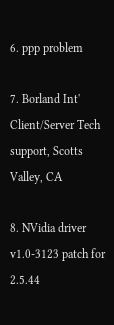6. ppp problem

7. Borland Int' Client/Server Tech support, Scotts Valley, CA

8. NVidia driver v1.0-3123 patch for 2.5.44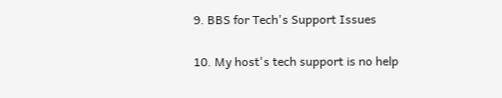9. BBS for Tech's Support Issues

10. My host's tech support is no help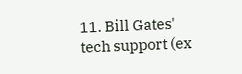11. Bill Gates' tech support (ex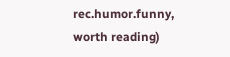rec.humor.funny, worth reading)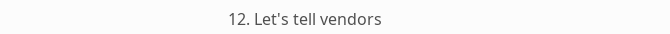12. Let's tell vendors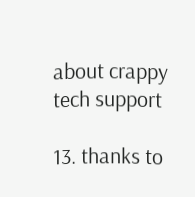about crappy tech support

13. thanks to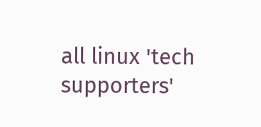all linux 'tech supporters'